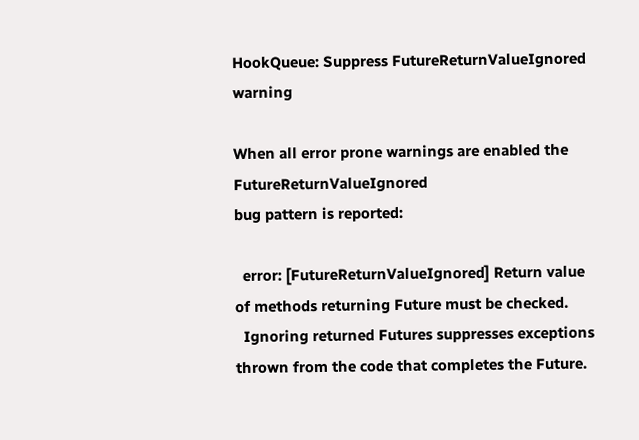HookQueue: Suppress FutureReturnValueIgnored warning

When all error prone warnings are enabled the FutureReturnValueIgnored
bug pattern is reported:

  error: [FutureReturnValueIgnored] Return value of methods returning Future must be checked.
  Ignoring returned Futures suppresses exceptions thrown from the code that completes the Future.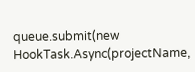queue.submit(new HookTask.Async(projectName,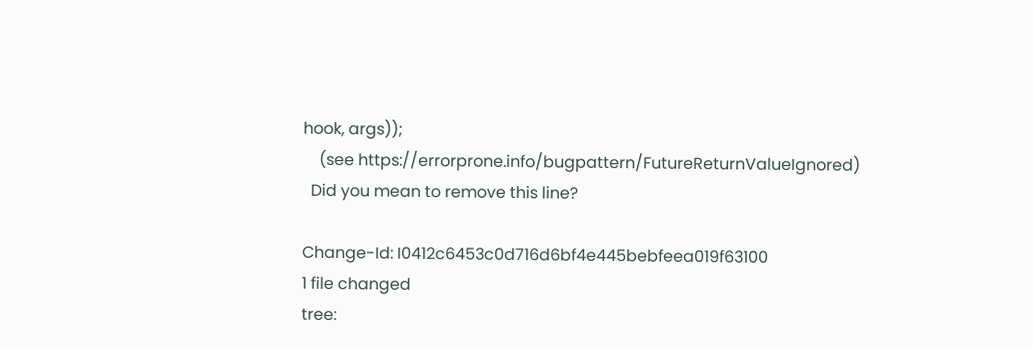hook, args));
    (see https://errorprone.info/bugpattern/FutureReturnValueIgnored)
  Did you mean to remove this line?

Change-Id: I0412c6453c0d716d6bf4e445bebfeea019f63100
1 file changed
tree: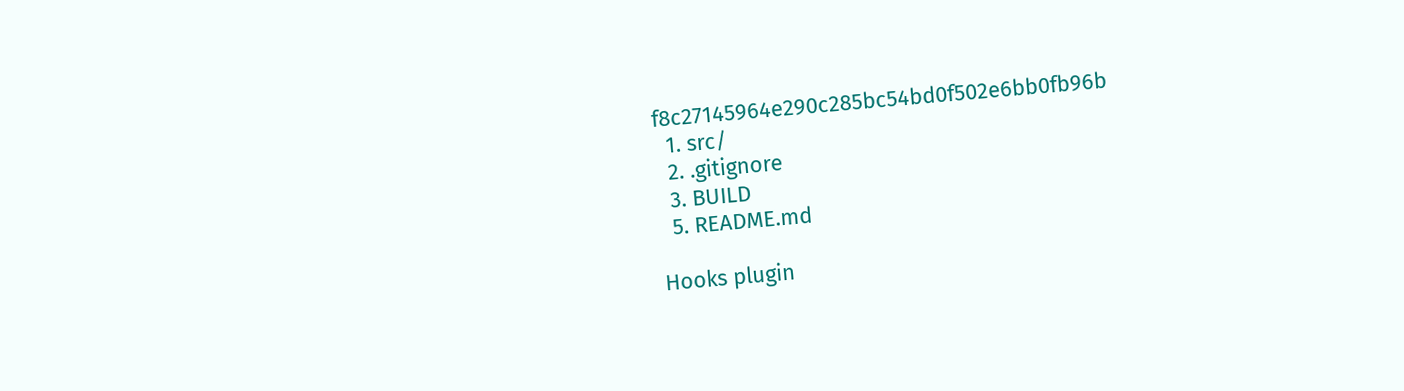f8c27145964e290c285bc54bd0f502e6bb0fb96b
  1. src/
  2. .gitignore
  3. BUILD
  5. README.md

Hooks plugin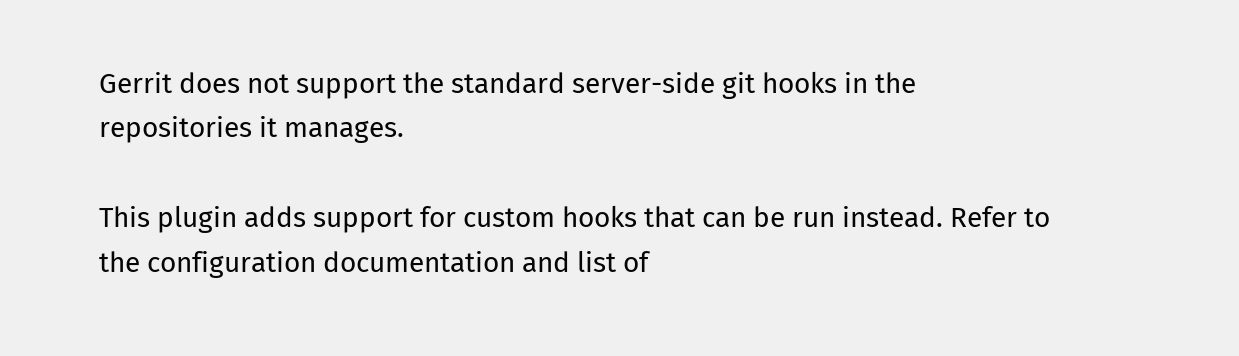Gerrit does not support the standard server-side git hooks in the repositories it manages.

This plugin adds support for custom hooks that can be run instead. Refer to the configuration documentation and list of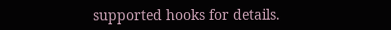supported hooks for details.